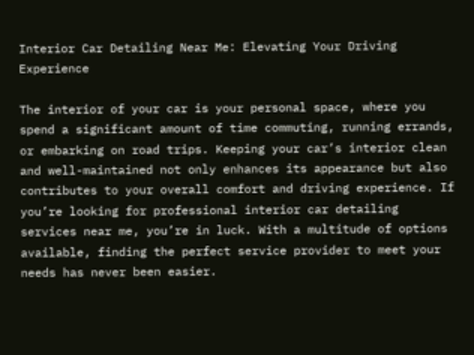Interior Car Detailing Near Me: Elevating Your Driving Experience

The interior of your car is your personal space, where you spend a significant amount of time commuting, running errands, or embarking on road trips. Keeping your car’s interior clean and well-maintained not only enhances its appearance but also contributes to your overall comfort and driving experience. If you’re looking for professional interior car detailing services near me, you’re in luck. With a multitude of options available, finding the perfect service provider to meet your needs has never been easier.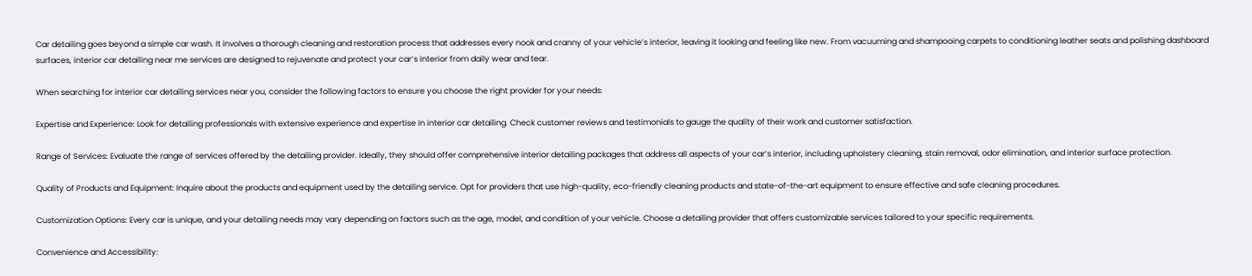Car detailing goes beyond a simple car wash. It involves a thorough cleaning and restoration process that addresses every nook and cranny of your vehicle’s interior, leaving it looking and feeling like new. From vacuuming and shampooing carpets to conditioning leather seats and polishing dashboard surfaces, interior car detailing near me services are designed to rejuvenate and protect your car’s interior from daily wear and tear.

When searching for interior car detailing services near you, consider the following factors to ensure you choose the right provider for your needs:

Expertise and Experience: Look for detailing professionals with extensive experience and expertise in interior car detailing. Check customer reviews and testimonials to gauge the quality of their work and customer satisfaction.

Range of Services: Evaluate the range of services offered by the detailing provider. Ideally, they should offer comprehensive interior detailing packages that address all aspects of your car’s interior, including upholstery cleaning, stain removal, odor elimination, and interior surface protection.

Quality of Products and Equipment: Inquire about the products and equipment used by the detailing service. Opt for providers that use high-quality, eco-friendly cleaning products and state-of-the-art equipment to ensure effective and safe cleaning procedures.

Customization Options: Every car is unique, and your detailing needs may vary depending on factors such as the age, model, and condition of your vehicle. Choose a detailing provider that offers customizable services tailored to your specific requirements.

Convenience and Accessibility: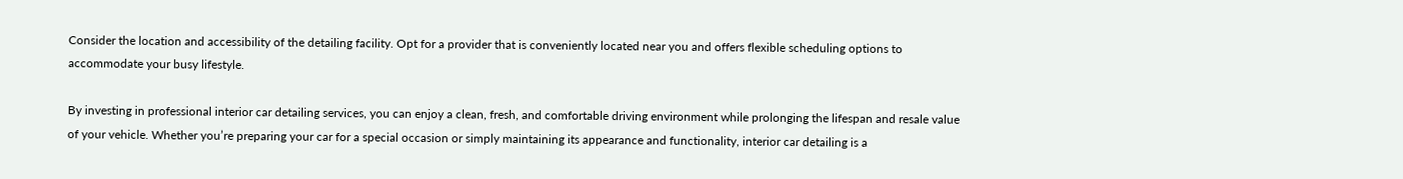Consider the location and accessibility of the detailing facility. Opt for a provider that is conveniently located near you and offers flexible scheduling options to accommodate your busy lifestyle.

By investing in professional interior car detailing services, you can enjoy a clean, fresh, and comfortable driving environment while prolonging the lifespan and resale value of your vehicle. Whether you’re preparing your car for a special occasion or simply maintaining its appearance and functionality, interior car detailing is a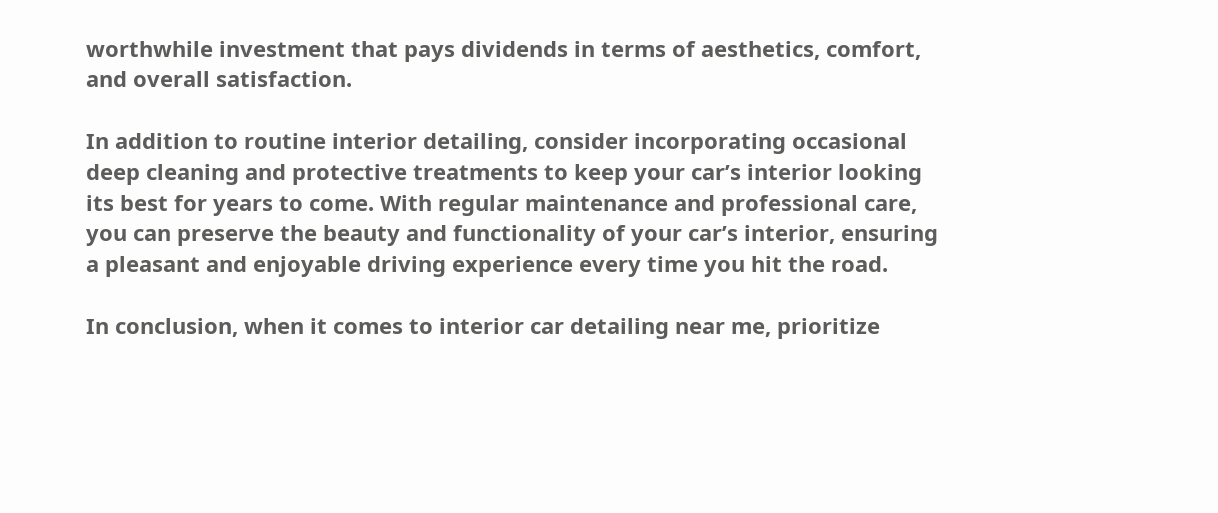worthwhile investment that pays dividends in terms of aesthetics, comfort, and overall satisfaction.

In addition to routine interior detailing, consider incorporating occasional deep cleaning and protective treatments to keep your car’s interior looking its best for years to come. With regular maintenance and professional care, you can preserve the beauty and functionality of your car’s interior, ensuring a pleasant and enjoyable driving experience every time you hit the road.

In conclusion, when it comes to interior car detailing near me, prioritize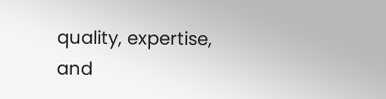quality, expertise, and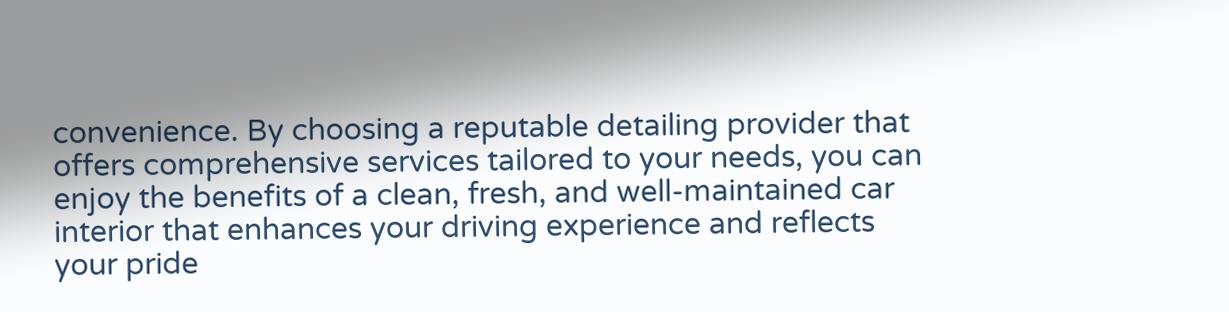convenience. By choosing a reputable detailing provider that offers comprehensive services tailored to your needs, you can enjoy the benefits of a clean, fresh, and well-maintained car interior that enhances your driving experience and reflects your pride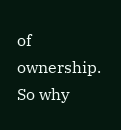of ownership. So why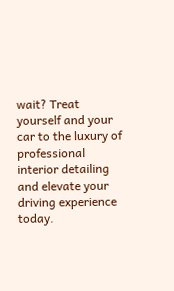wait? Treat yourself and your car to the luxury of professional interior detailing and elevate your driving experience today.